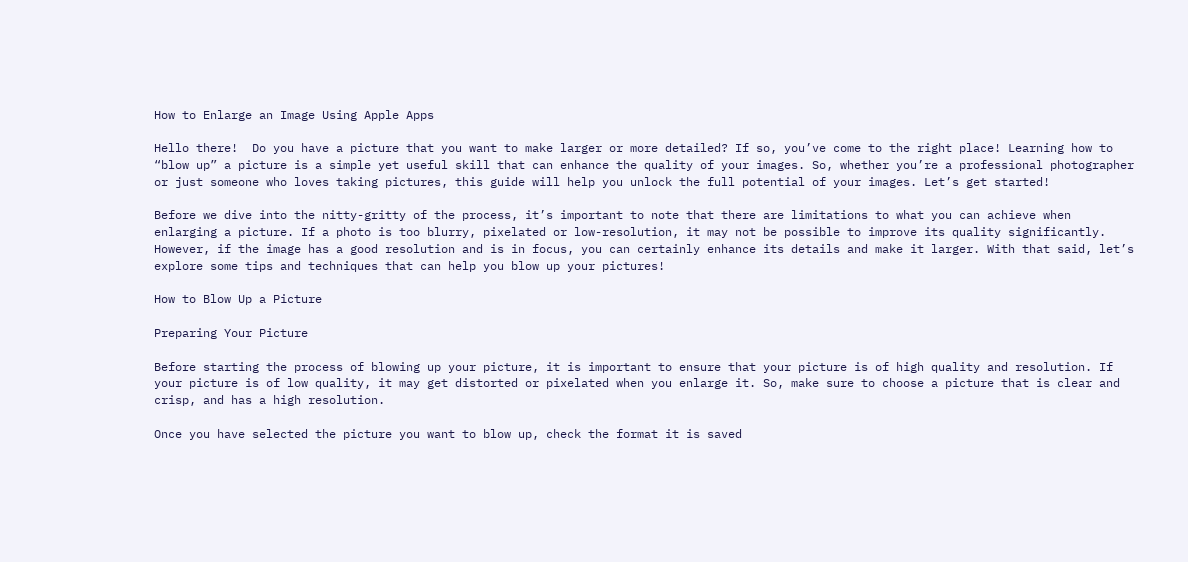How to Enlarge an Image Using Apple Apps

Hello there!  Do you have a picture that you want to make larger or more detailed? If so, you’ve come to the right place! Learning how to “blow up” a picture is a simple yet useful skill that can enhance the quality of your images. So, whether you’re a professional photographer or just someone who loves taking pictures, this guide will help you unlock the full potential of your images. Let’s get started!

Before we dive into the nitty-gritty of the process, it’s important to note that there are limitations to what you can achieve when enlarging a picture. If a photo is too blurry, pixelated or low-resolution, it may not be possible to improve its quality significantly. However, if the image has a good resolution and is in focus, you can certainly enhance its details and make it larger. With that said, let’s explore some tips and techniques that can help you blow up your pictures!

How to Blow Up a Picture

Preparing Your Picture

Before starting the process of blowing up your picture, it is important to ensure that your picture is of high quality and resolution. If your picture is of low quality, it may get distorted or pixelated when you enlarge it. So, make sure to choose a picture that is clear and crisp, and has a high resolution.

Once you have selected the picture you want to blow up, check the format it is saved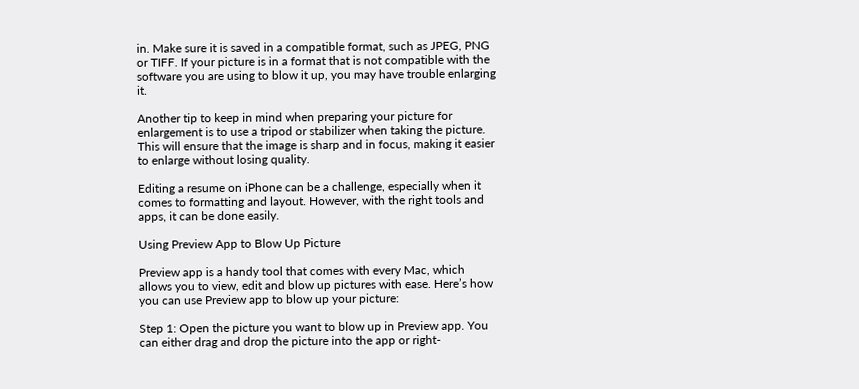in. Make sure it is saved in a compatible format, such as JPEG, PNG or TIFF. If your picture is in a format that is not compatible with the software you are using to blow it up, you may have trouble enlarging it.

Another tip to keep in mind when preparing your picture for enlargement is to use a tripod or stabilizer when taking the picture. This will ensure that the image is sharp and in focus, making it easier to enlarge without losing quality.

Editing a resume on iPhone can be a challenge, especially when it comes to formatting and layout. However, with the right tools and apps, it can be done easily.

Using Preview App to Blow Up Picture

Preview app is a handy tool that comes with every Mac, which allows you to view, edit and blow up pictures with ease. Here’s how you can use Preview app to blow up your picture:

Step 1: Open the picture you want to blow up in Preview app. You can either drag and drop the picture into the app or right-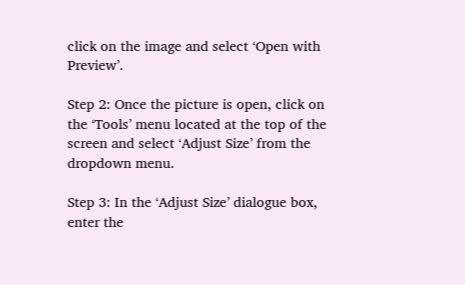click on the image and select ‘Open with Preview’.

Step 2: Once the picture is open, click on the ‘Tools’ menu located at the top of the screen and select ‘Adjust Size’ from the dropdown menu.

Step 3: In the ‘Adjust Size’ dialogue box, enter the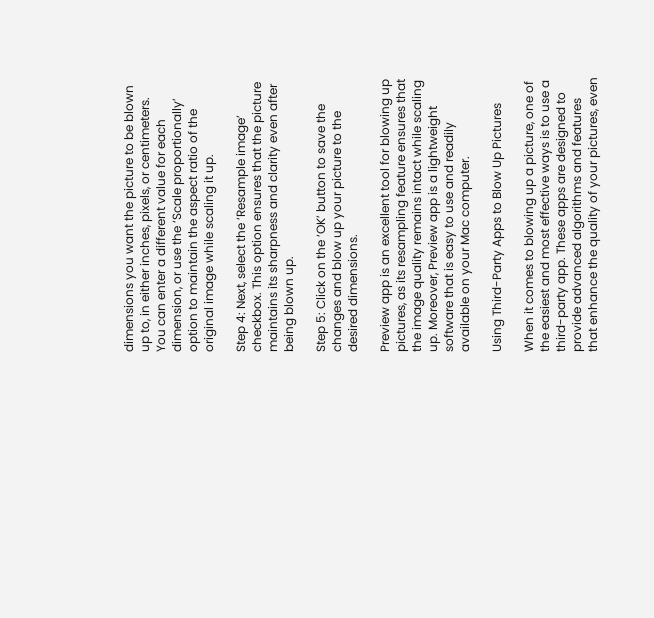dimensions you want the picture to be blown up to, in either inches, pixels, or centimeters. You can enter a different value for each dimension, or use the ‘Scale proportionally’ option to maintain the aspect ratio of the original image while scaling it up.

Step 4: Next, select the ‘Resample image’ checkbox. This option ensures that the picture maintains its sharpness and clarity even after being blown up.

Step 5: Click on the ‘OK’ button to save the changes and blow up your picture to the desired dimensions.

Preview app is an excellent tool for blowing up pictures, as its resampling feature ensures that the image quality remains intact while scaling up. Moreover, Preview app is a lightweight software that is easy to use and readily available on your Mac computer.

Using Third-Party Apps to Blow Up Pictures

When it comes to blowing up a picture, one of the easiest and most effective ways is to use a third-party app. These apps are designed to provide advanced algorithms and features that enhance the quality of your pictures, even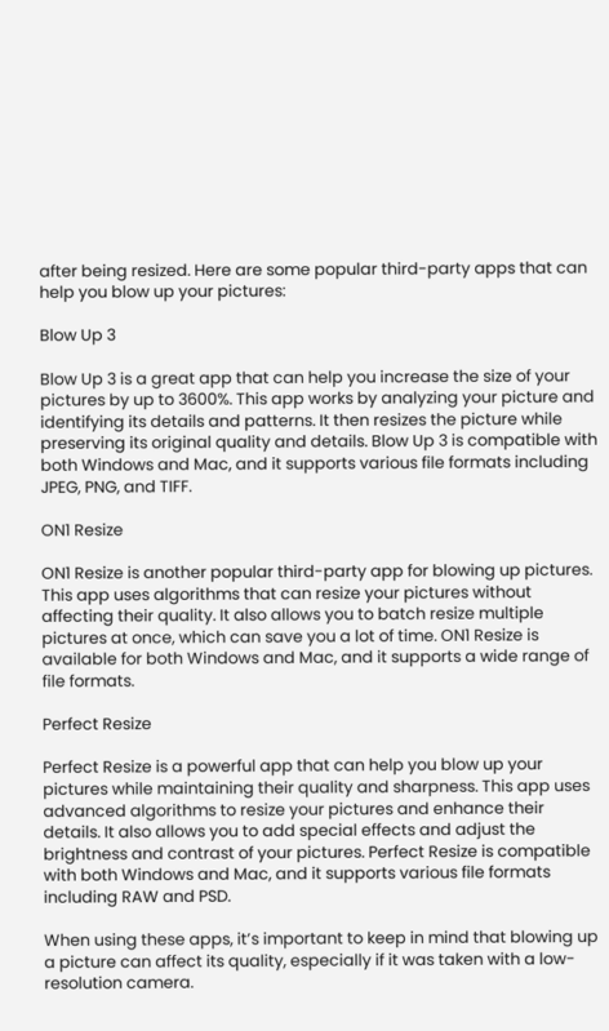after being resized. Here are some popular third-party apps that can help you blow up your pictures:

Blow Up 3

Blow Up 3 is a great app that can help you increase the size of your pictures by up to 3600%. This app works by analyzing your picture and identifying its details and patterns. It then resizes the picture while preserving its original quality and details. Blow Up 3 is compatible with both Windows and Mac, and it supports various file formats including JPEG, PNG, and TIFF.

ON1 Resize

ON1 Resize is another popular third-party app for blowing up pictures. This app uses algorithms that can resize your pictures without affecting their quality. It also allows you to batch resize multiple pictures at once, which can save you a lot of time. ON1 Resize is available for both Windows and Mac, and it supports a wide range of file formats.

Perfect Resize

Perfect Resize is a powerful app that can help you blow up your pictures while maintaining their quality and sharpness. This app uses advanced algorithms to resize your pictures and enhance their details. It also allows you to add special effects and adjust the brightness and contrast of your pictures. Perfect Resize is compatible with both Windows and Mac, and it supports various file formats including RAW and PSD.

When using these apps, it’s important to keep in mind that blowing up a picture can affect its quality, especially if it was taken with a low-resolution camera.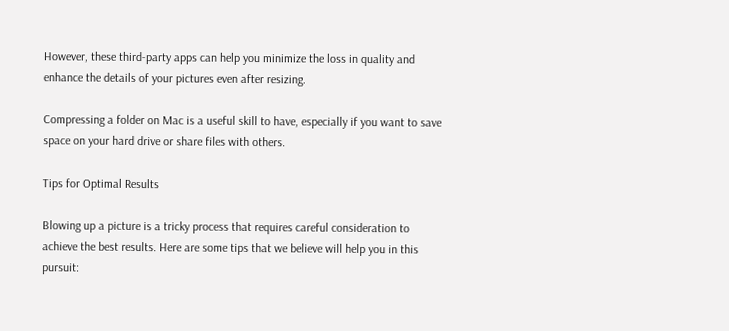However, these third-party apps can help you minimize the loss in quality and enhance the details of your pictures even after resizing.

Compressing a folder on Mac is a useful skill to have, especially if you want to save space on your hard drive or share files with others.

Tips for Optimal Results

Blowing up a picture is a tricky process that requires careful consideration to achieve the best results. Here are some tips that we believe will help you in this pursuit: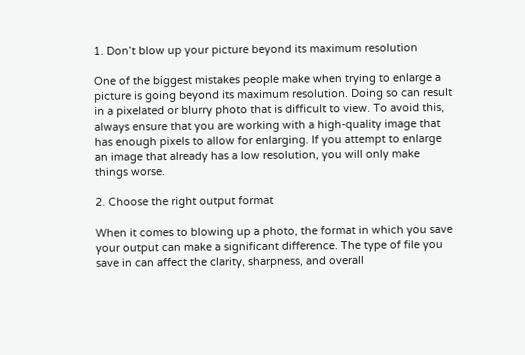1. Don’t blow up your picture beyond its maximum resolution

One of the biggest mistakes people make when trying to enlarge a picture is going beyond its maximum resolution. Doing so can result in a pixelated or blurry photo that is difficult to view. To avoid this, always ensure that you are working with a high-quality image that has enough pixels to allow for enlarging. If you attempt to enlarge an image that already has a low resolution, you will only make things worse.

2. Choose the right output format

When it comes to blowing up a photo, the format in which you save your output can make a significant difference. The type of file you save in can affect the clarity, sharpness, and overall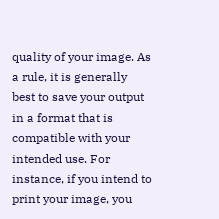quality of your image. As a rule, it is generally best to save your output in a format that is compatible with your intended use. For instance, if you intend to print your image, you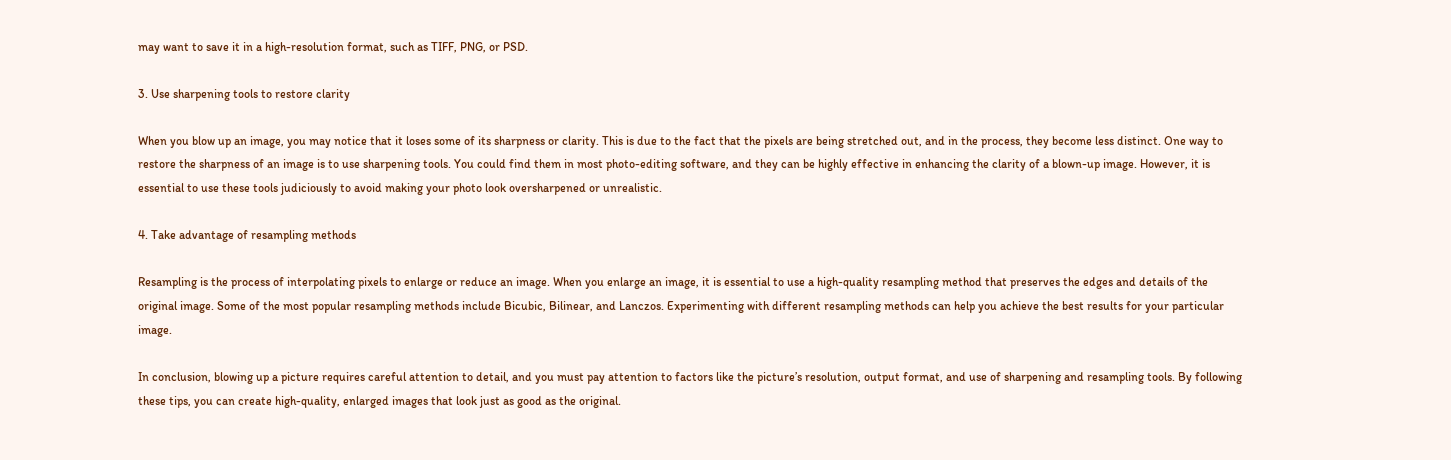may want to save it in a high-resolution format, such as TIFF, PNG, or PSD.

3. Use sharpening tools to restore clarity

When you blow up an image, you may notice that it loses some of its sharpness or clarity. This is due to the fact that the pixels are being stretched out, and in the process, they become less distinct. One way to restore the sharpness of an image is to use sharpening tools. You could find them in most photo-editing software, and they can be highly effective in enhancing the clarity of a blown-up image. However, it is essential to use these tools judiciously to avoid making your photo look oversharpened or unrealistic.

4. Take advantage of resampling methods

Resampling is the process of interpolating pixels to enlarge or reduce an image. When you enlarge an image, it is essential to use a high-quality resampling method that preserves the edges and details of the original image. Some of the most popular resampling methods include Bicubic, Bilinear, and Lanczos. Experimenting with different resampling methods can help you achieve the best results for your particular image.

In conclusion, blowing up a picture requires careful attention to detail, and you must pay attention to factors like the picture’s resolution, output format, and use of sharpening and resampling tools. By following these tips, you can create high-quality, enlarged images that look just as good as the original.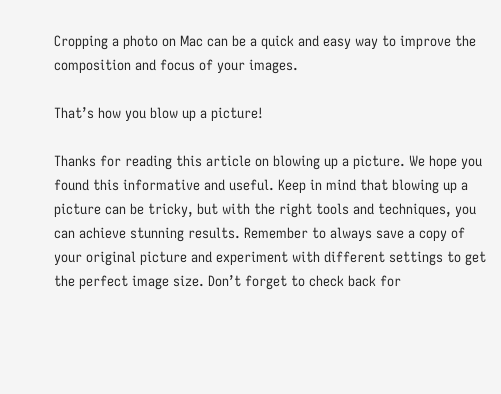Cropping a photo on Mac can be a quick and easy way to improve the composition and focus of your images.

That’s how you blow up a picture!

Thanks for reading this article on blowing up a picture. We hope you found this informative and useful. Keep in mind that blowing up a picture can be tricky, but with the right tools and techniques, you can achieve stunning results. Remember to always save a copy of your original picture and experiment with different settings to get the perfect image size. Don’t forget to check back for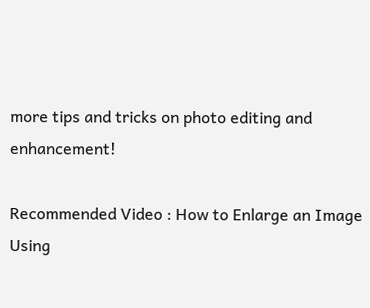more tips and tricks on photo editing and enhancement!

Recommended Video : How to Enlarge an Image Using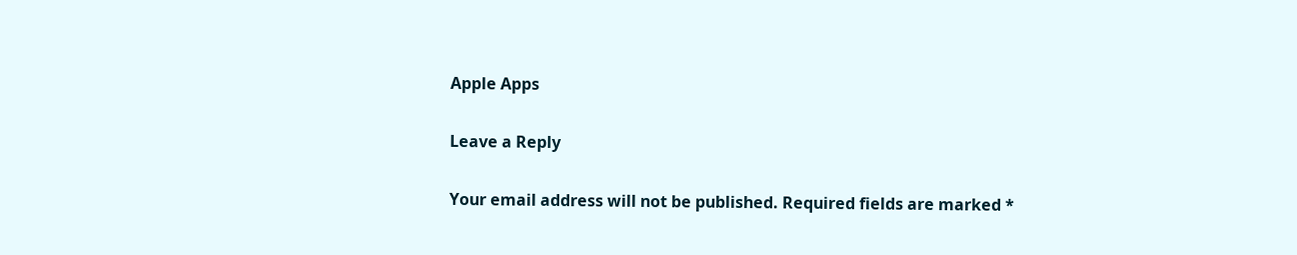Apple Apps

Leave a Reply

Your email address will not be published. Required fields are marked *